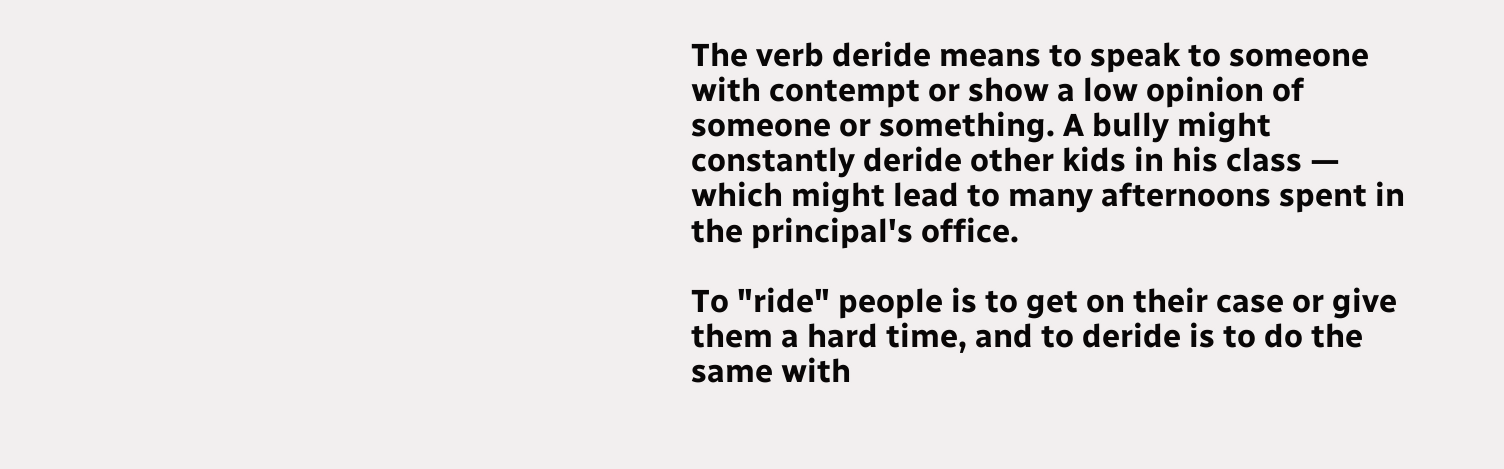The verb deride means to speak to someone with contempt or show a low opinion of someone or something. A bully might constantly deride other kids in his class — which might lead to many afternoons spent in the principal's office.

To "ride" people is to get on their case or give them a hard time, and to deride is to do the same with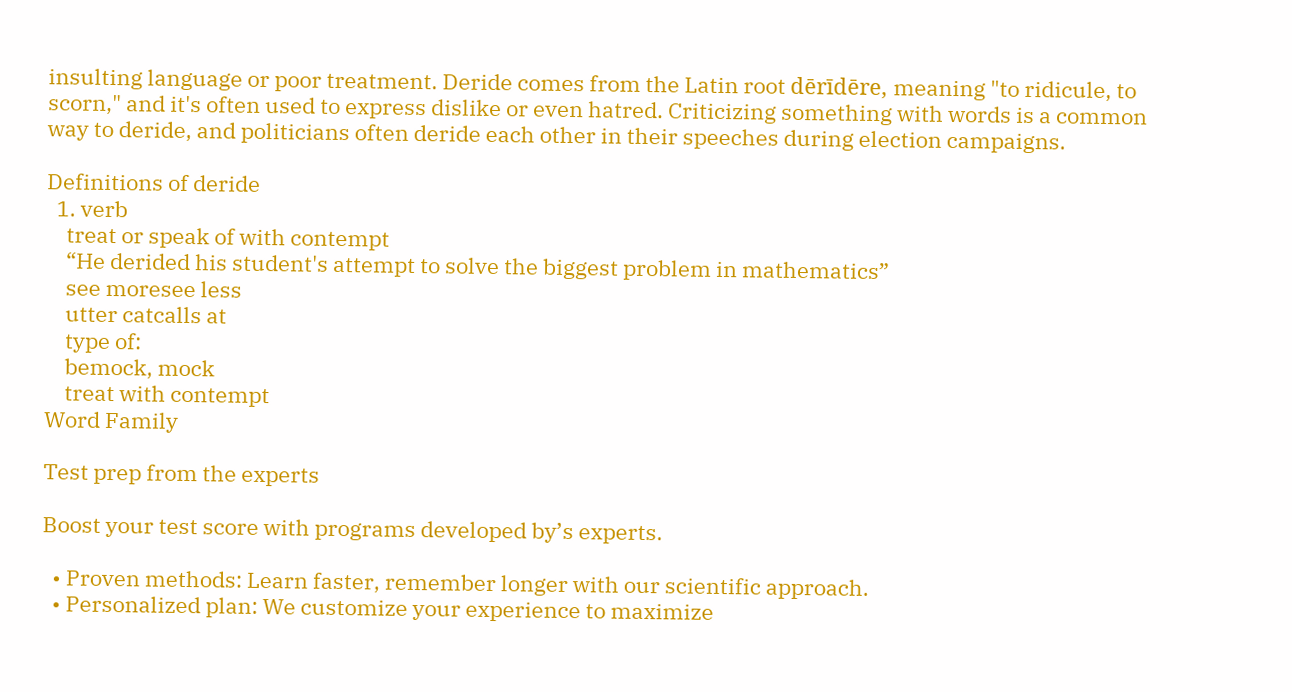insulting language or poor treatment. Deride comes from the Latin root dērīdēre, meaning "to ridicule, to scorn," and it's often used to express dislike or even hatred. Criticizing something with words is a common way to deride, and politicians often deride each other in their speeches during election campaigns.

Definitions of deride
  1. verb
    treat or speak of with contempt
    “He derided his student's attempt to solve the biggest problem in mathematics”
    see moresee less
    utter catcalls at
    type of:
    bemock, mock
    treat with contempt
Word Family

Test prep from the experts

Boost your test score with programs developed by’s experts.

  • Proven methods: Learn faster, remember longer with our scientific approach.
  • Personalized plan: We customize your experience to maximize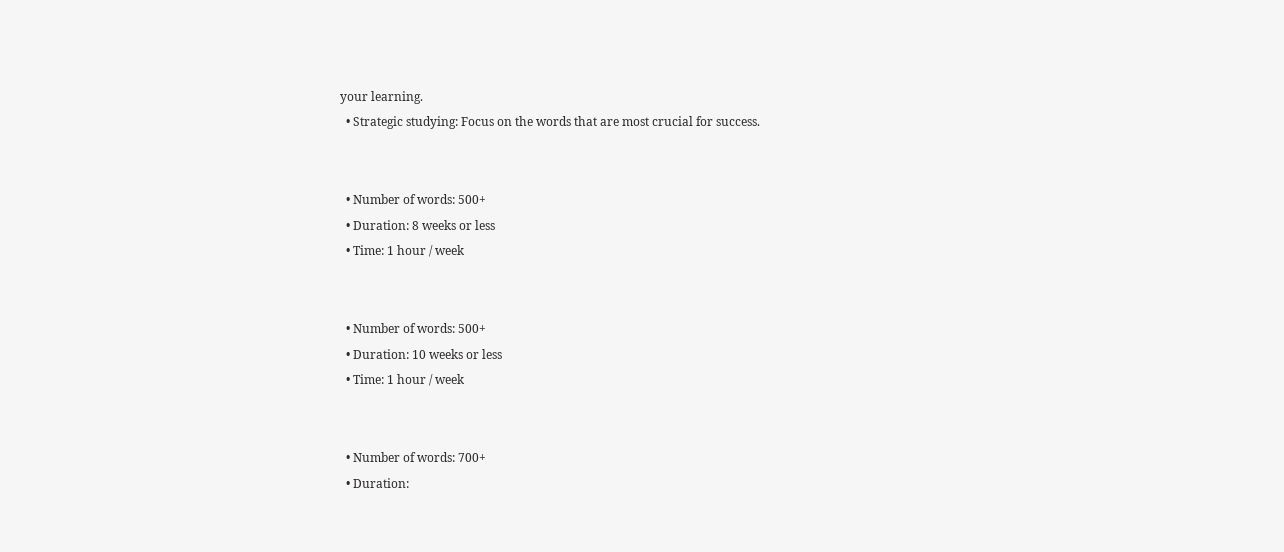your learning.
  • Strategic studying: Focus on the words that are most crucial for success.


  • Number of words: 500+
  • Duration: 8 weeks or less
  • Time: 1 hour / week


  • Number of words: 500+
  • Duration: 10 weeks or less
  • Time: 1 hour / week


  • Number of words: 700+
  • Duration: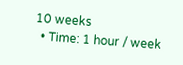10 weeks
  • Time: 1 hour / week